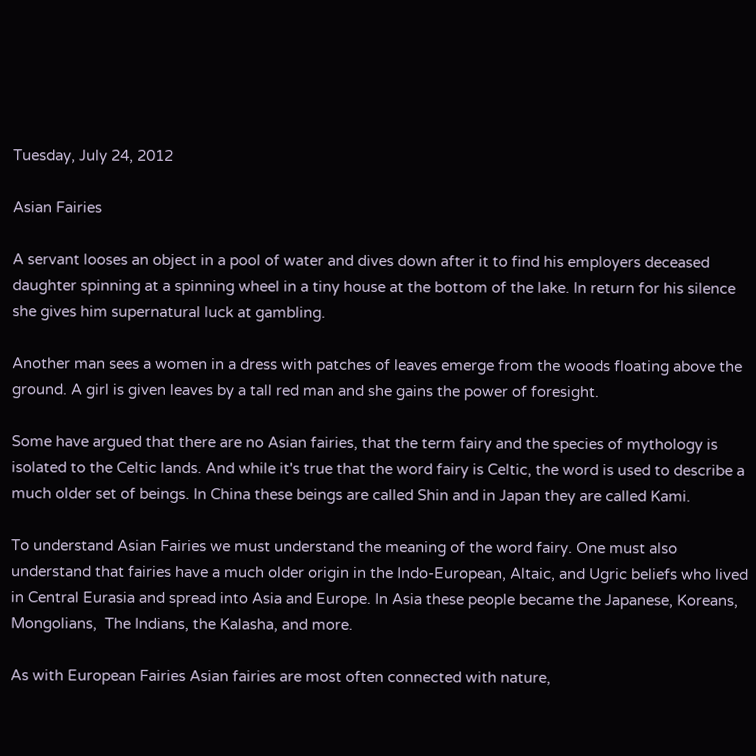Tuesday, July 24, 2012

Asian Fairies

A servant looses an object in a pool of water and dives down after it to find his employers deceased daughter spinning at a spinning wheel in a tiny house at the bottom of the lake. In return for his silence she gives him supernatural luck at gambling.

Another man sees a women in a dress with patches of leaves emerge from the woods floating above the ground. A girl is given leaves by a tall red man and she gains the power of foresight.

Some have argued that there are no Asian fairies, that the term fairy and the species of mythology is isolated to the Celtic lands. And while it's true that the word fairy is Celtic, the word is used to describe a much older set of beings. In China these beings are called Shin and in Japan they are called Kami.

To understand Asian Fairies we must understand the meaning of the word fairy. One must also understand that fairies have a much older origin in the Indo-European, Altaic, and Ugric beliefs who lived in Central Eurasia and spread into Asia and Europe. In Asia these people became the Japanese, Koreans, Mongolians,  The Indians, the Kalasha, and more.

As with European Fairies Asian fairies are most often connected with nature,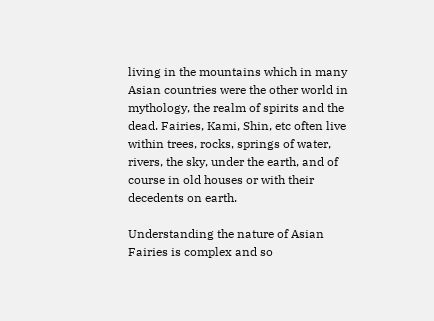living in the mountains which in many Asian countries were the other world in mythology, the realm of spirits and the dead. Fairies, Kami, Shin, etc often live within trees, rocks, springs of water, rivers, the sky, under the earth, and of course in old houses or with their decedents on earth.

Understanding the nature of Asian Fairies is complex and so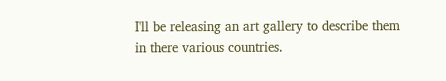I'll be releasing an art gallery to describe them in there various countries.